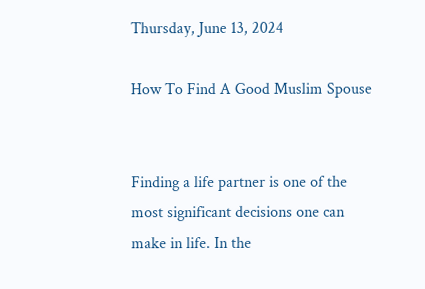Thursday, June 13, 2024

How To Find A Good Muslim Spouse


Finding a life partner is one of the most significant decisions one can make in life. In the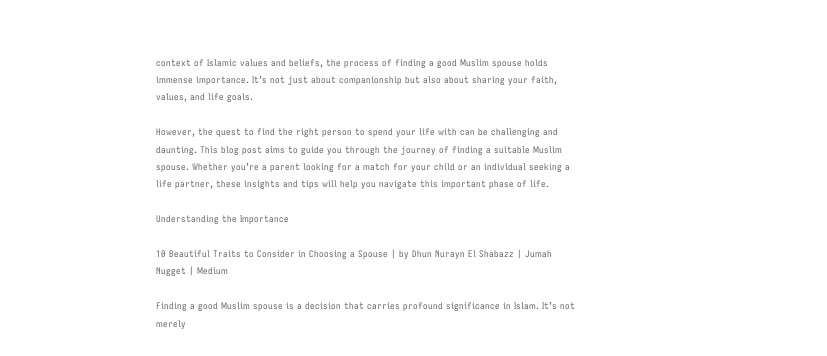context of Islamic values and beliefs, the process of finding a good Muslim spouse holds immense importance. It’s not just about companionship but also about sharing your faith, values, and life goals.

However, the quest to find the right person to spend your life with can be challenging and daunting. This blog post aims to guide you through the journey of finding a suitable Muslim spouse. Whether you’re a parent looking for a match for your child or an individual seeking a life partner, these insights and tips will help you navigate this important phase of life.

Understanding the Importance

10 Beautiful Traits to Consider in Choosing a Spouse | by Dhun Nurayn El Shabazz | Jumah Nugget | Medium

Finding a good Muslim spouse is a decision that carries profound significance in Islam. It’s not merely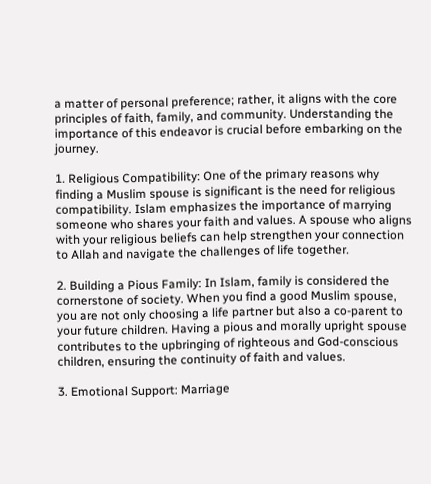a matter of personal preference; rather, it aligns with the core principles of faith, family, and community. Understanding the importance of this endeavor is crucial before embarking on the journey.

1. Religious Compatibility: One of the primary reasons why finding a Muslim spouse is significant is the need for religious compatibility. Islam emphasizes the importance of marrying someone who shares your faith and values. A spouse who aligns with your religious beliefs can help strengthen your connection to Allah and navigate the challenges of life together.

2. Building a Pious Family: In Islam, family is considered the cornerstone of society. When you find a good Muslim spouse, you are not only choosing a life partner but also a co-parent to your future children. Having a pious and morally upright spouse contributes to the upbringing of righteous and God-conscious children, ensuring the continuity of faith and values.

3. Emotional Support: Marriage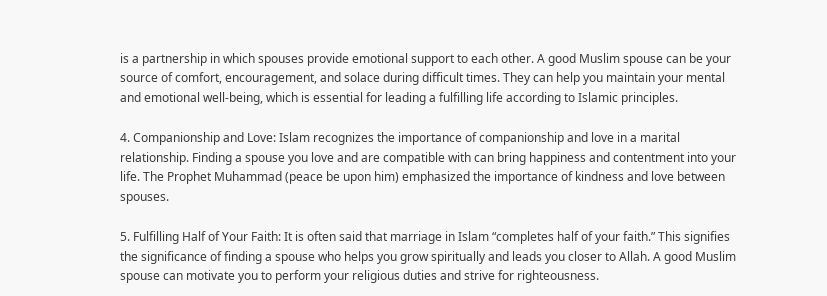is a partnership in which spouses provide emotional support to each other. A good Muslim spouse can be your source of comfort, encouragement, and solace during difficult times. They can help you maintain your mental and emotional well-being, which is essential for leading a fulfilling life according to Islamic principles.

4. Companionship and Love: Islam recognizes the importance of companionship and love in a marital relationship. Finding a spouse you love and are compatible with can bring happiness and contentment into your life. The Prophet Muhammad (peace be upon him) emphasized the importance of kindness and love between spouses.

5. Fulfilling Half of Your Faith: It is often said that marriage in Islam “completes half of your faith.” This signifies the significance of finding a spouse who helps you grow spiritually and leads you closer to Allah. A good Muslim spouse can motivate you to perform your religious duties and strive for righteousness.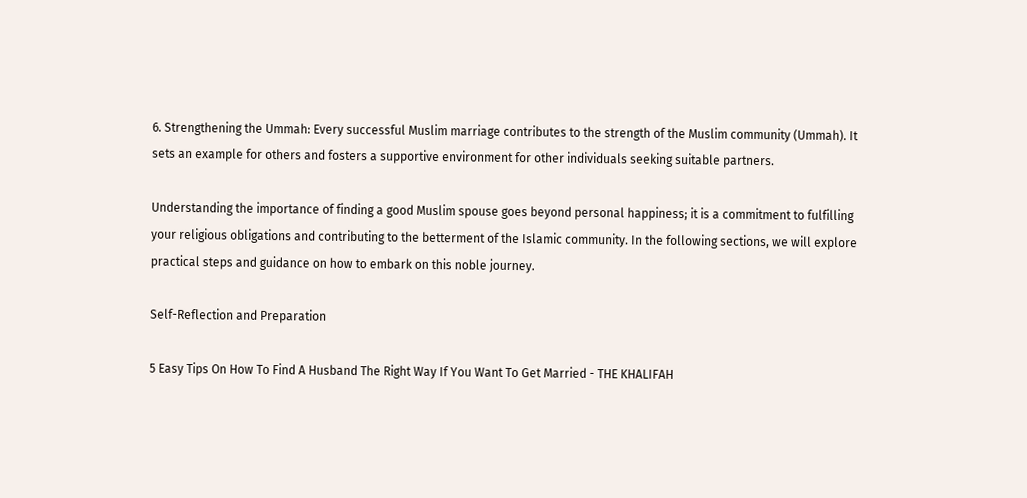6. Strengthening the Ummah: Every successful Muslim marriage contributes to the strength of the Muslim community (Ummah). It sets an example for others and fosters a supportive environment for other individuals seeking suitable partners.

Understanding the importance of finding a good Muslim spouse goes beyond personal happiness; it is a commitment to fulfilling your religious obligations and contributing to the betterment of the Islamic community. In the following sections, we will explore practical steps and guidance on how to embark on this noble journey.

Self-Reflection and Preparation

5 Easy Tips On How To Find A Husband The Right Way If You Want To Get Married - THE KHALIFAH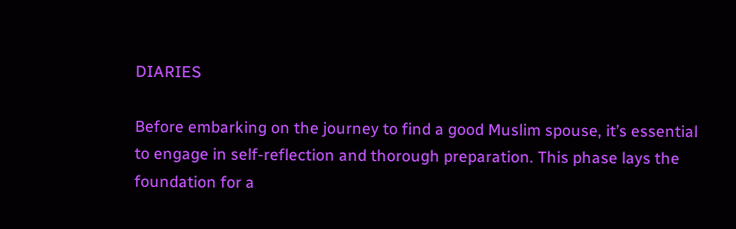DIARIES

Before embarking on the journey to find a good Muslim spouse, it’s essential to engage in self-reflection and thorough preparation. This phase lays the foundation for a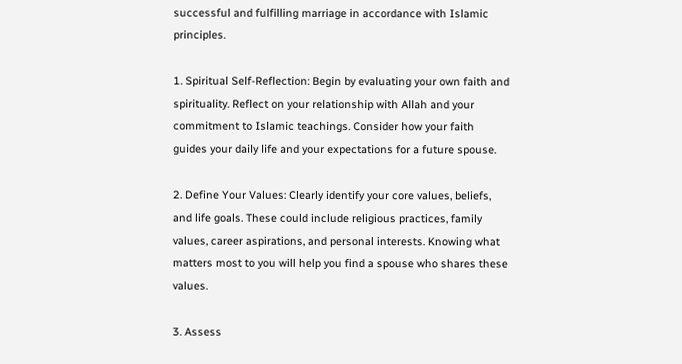successful and fulfilling marriage in accordance with Islamic principles.

1. Spiritual Self-Reflection: Begin by evaluating your own faith and spirituality. Reflect on your relationship with Allah and your commitment to Islamic teachings. Consider how your faith guides your daily life and your expectations for a future spouse.

2. Define Your Values: Clearly identify your core values, beliefs, and life goals. These could include religious practices, family values, career aspirations, and personal interests. Knowing what matters most to you will help you find a spouse who shares these values.

3. Assess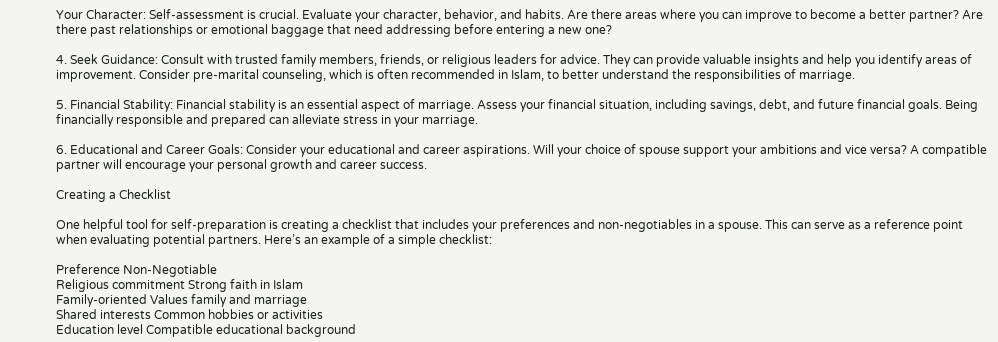Your Character: Self-assessment is crucial. Evaluate your character, behavior, and habits. Are there areas where you can improve to become a better partner? Are there past relationships or emotional baggage that need addressing before entering a new one?

4. Seek Guidance: Consult with trusted family members, friends, or religious leaders for advice. They can provide valuable insights and help you identify areas of improvement. Consider pre-marital counseling, which is often recommended in Islam, to better understand the responsibilities of marriage.

5. Financial Stability: Financial stability is an essential aspect of marriage. Assess your financial situation, including savings, debt, and future financial goals. Being financially responsible and prepared can alleviate stress in your marriage.

6. Educational and Career Goals: Consider your educational and career aspirations. Will your choice of spouse support your ambitions and vice versa? A compatible partner will encourage your personal growth and career success.

Creating a Checklist

One helpful tool for self-preparation is creating a checklist that includes your preferences and non-negotiables in a spouse. This can serve as a reference point when evaluating potential partners. Here’s an example of a simple checklist:

Preference Non-Negotiable
Religious commitment Strong faith in Islam
Family-oriented Values family and marriage
Shared interests Common hobbies or activities
Education level Compatible educational background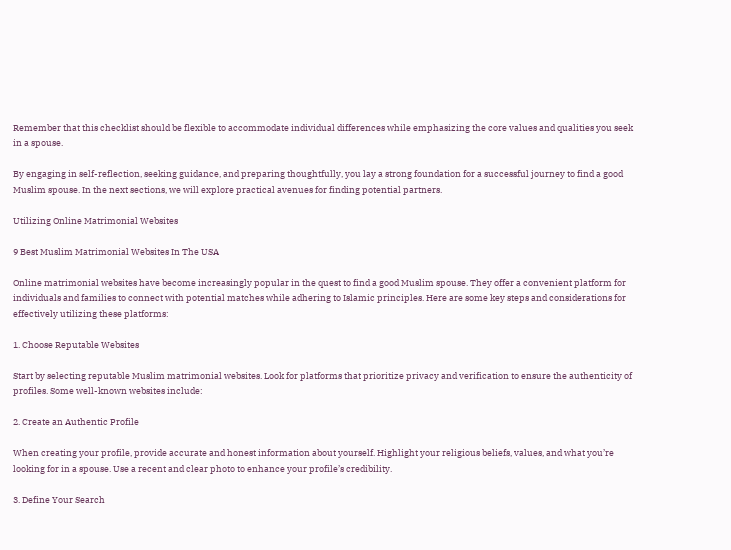Remember that this checklist should be flexible to accommodate individual differences while emphasizing the core values and qualities you seek in a spouse.

By engaging in self-reflection, seeking guidance, and preparing thoughtfully, you lay a strong foundation for a successful journey to find a good Muslim spouse. In the next sections, we will explore practical avenues for finding potential partners.

Utilizing Online Matrimonial Websites

9 Best Muslim Matrimonial Websites In The USA

Online matrimonial websites have become increasingly popular in the quest to find a good Muslim spouse. They offer a convenient platform for individuals and families to connect with potential matches while adhering to Islamic principles. Here are some key steps and considerations for effectively utilizing these platforms:

1. Choose Reputable Websites

Start by selecting reputable Muslim matrimonial websites. Look for platforms that prioritize privacy and verification to ensure the authenticity of profiles. Some well-known websites include:

2. Create an Authentic Profile

When creating your profile, provide accurate and honest information about yourself. Highlight your religious beliefs, values, and what you’re looking for in a spouse. Use a recent and clear photo to enhance your profile’s credibility.

3. Define Your Search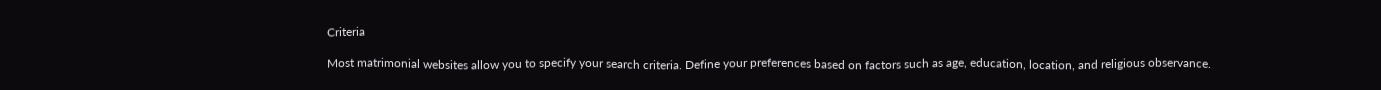Criteria

Most matrimonial websites allow you to specify your search criteria. Define your preferences based on factors such as age, education, location, and religious observance.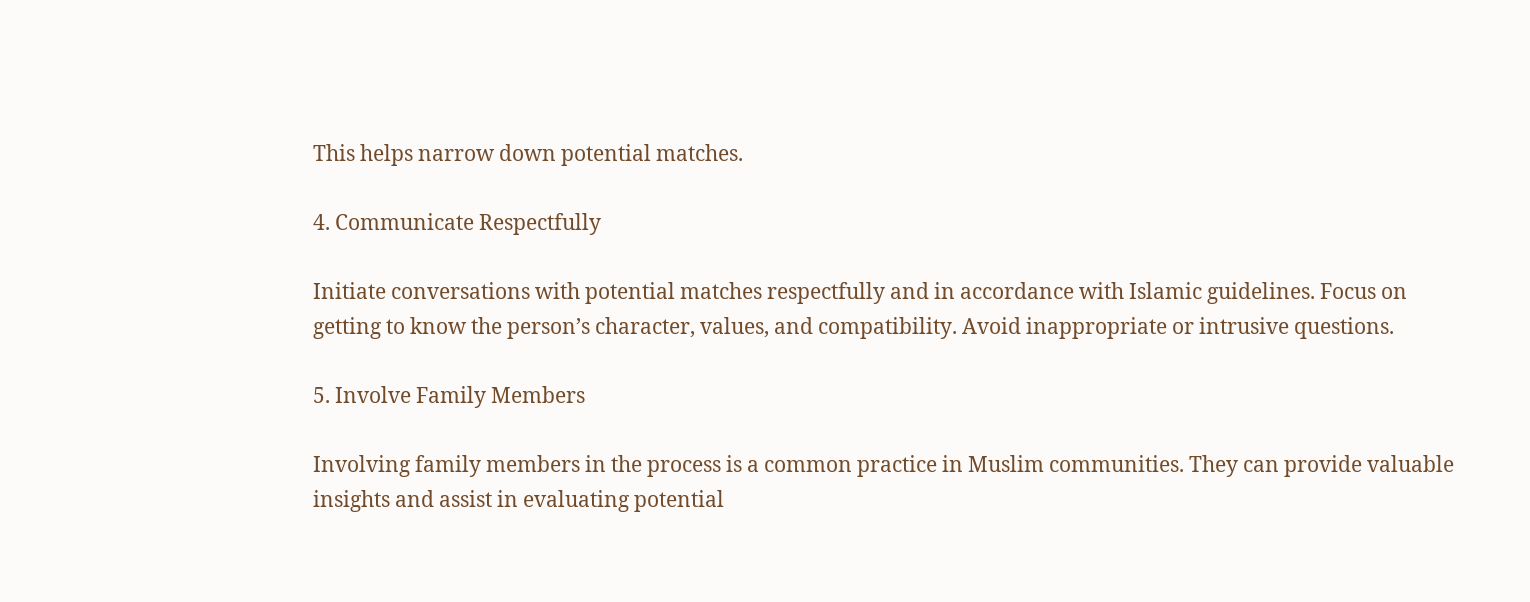This helps narrow down potential matches.

4. Communicate Respectfully

Initiate conversations with potential matches respectfully and in accordance with Islamic guidelines. Focus on getting to know the person’s character, values, and compatibility. Avoid inappropriate or intrusive questions.

5. Involve Family Members

Involving family members in the process is a common practice in Muslim communities. They can provide valuable insights and assist in evaluating potential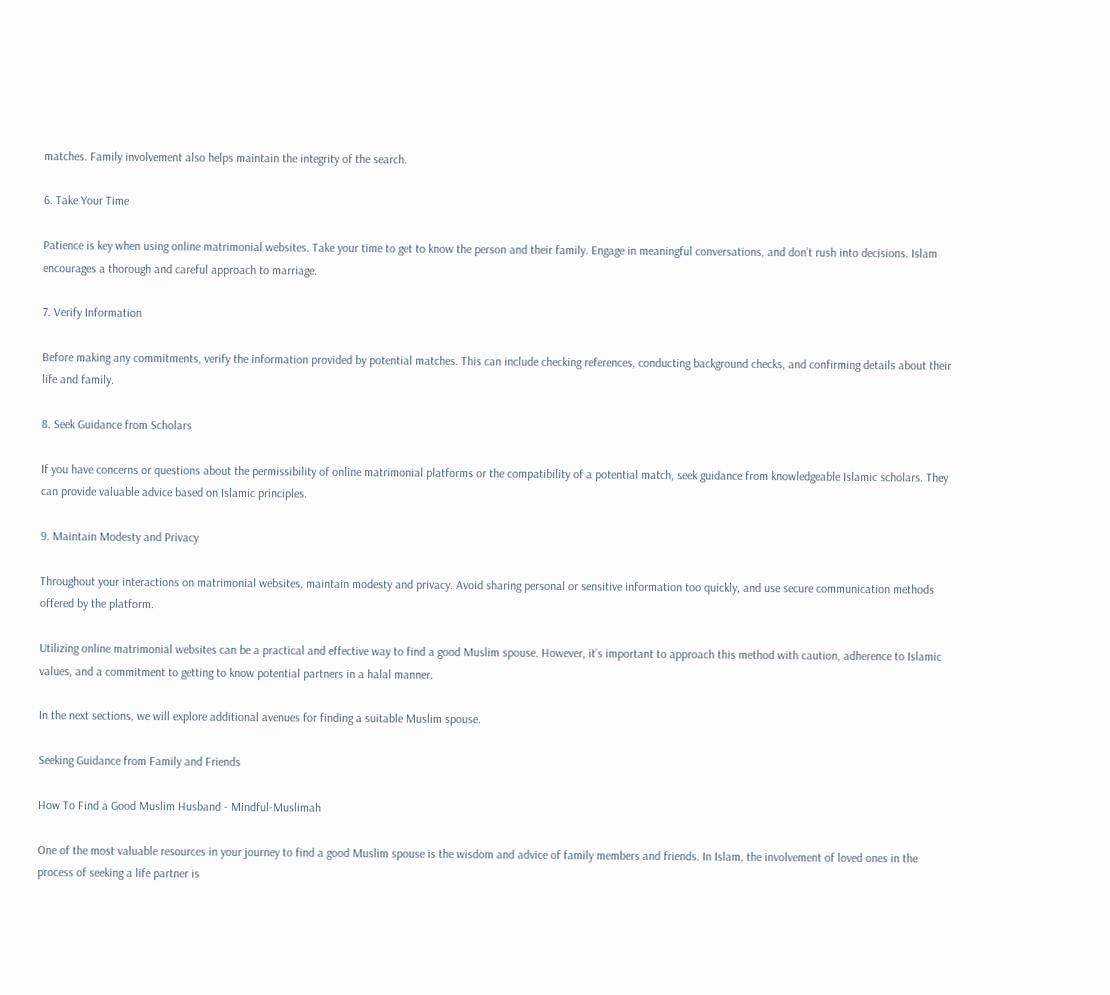matches. Family involvement also helps maintain the integrity of the search.

6. Take Your Time

Patience is key when using online matrimonial websites. Take your time to get to know the person and their family. Engage in meaningful conversations, and don’t rush into decisions. Islam encourages a thorough and careful approach to marriage.

7. Verify Information

Before making any commitments, verify the information provided by potential matches. This can include checking references, conducting background checks, and confirming details about their life and family.

8. Seek Guidance from Scholars

If you have concerns or questions about the permissibility of online matrimonial platforms or the compatibility of a potential match, seek guidance from knowledgeable Islamic scholars. They can provide valuable advice based on Islamic principles.

9. Maintain Modesty and Privacy

Throughout your interactions on matrimonial websites, maintain modesty and privacy. Avoid sharing personal or sensitive information too quickly, and use secure communication methods offered by the platform.

Utilizing online matrimonial websites can be a practical and effective way to find a good Muslim spouse. However, it’s important to approach this method with caution, adherence to Islamic values, and a commitment to getting to know potential partners in a halal manner.

In the next sections, we will explore additional avenues for finding a suitable Muslim spouse.

Seeking Guidance from Family and Friends

How To Find a Good Muslim Husband - Mindful-Muslimah

One of the most valuable resources in your journey to find a good Muslim spouse is the wisdom and advice of family members and friends. In Islam, the involvement of loved ones in the process of seeking a life partner is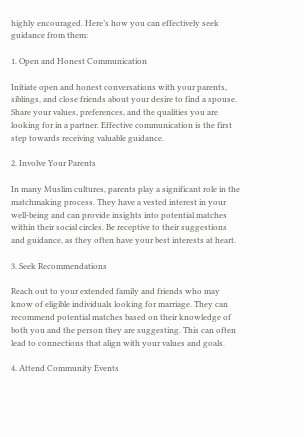highly encouraged. Here’s how you can effectively seek guidance from them:

1. Open and Honest Communication

Initiate open and honest conversations with your parents, siblings, and close friends about your desire to find a spouse. Share your values, preferences, and the qualities you are looking for in a partner. Effective communication is the first step towards receiving valuable guidance.

2. Involve Your Parents

In many Muslim cultures, parents play a significant role in the matchmaking process. They have a vested interest in your well-being and can provide insights into potential matches within their social circles. Be receptive to their suggestions and guidance, as they often have your best interests at heart.

3. Seek Recommendations

Reach out to your extended family and friends who may know of eligible individuals looking for marriage. They can recommend potential matches based on their knowledge of both you and the person they are suggesting. This can often lead to connections that align with your values and goals.

4. Attend Community Events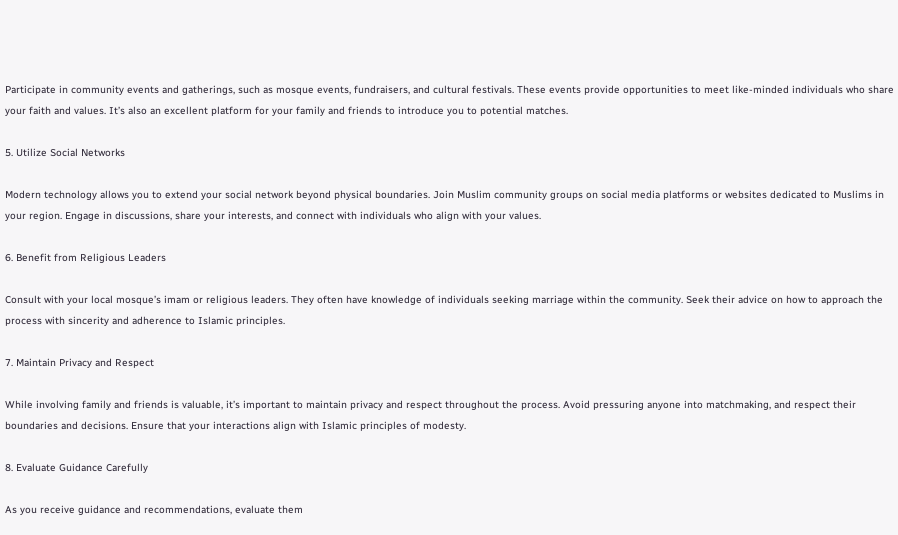Participate in community events and gatherings, such as mosque events, fundraisers, and cultural festivals. These events provide opportunities to meet like-minded individuals who share your faith and values. It’s also an excellent platform for your family and friends to introduce you to potential matches.

5. Utilize Social Networks

Modern technology allows you to extend your social network beyond physical boundaries. Join Muslim community groups on social media platforms or websites dedicated to Muslims in your region. Engage in discussions, share your interests, and connect with individuals who align with your values.

6. Benefit from Religious Leaders

Consult with your local mosque’s imam or religious leaders. They often have knowledge of individuals seeking marriage within the community. Seek their advice on how to approach the process with sincerity and adherence to Islamic principles.

7. Maintain Privacy and Respect

While involving family and friends is valuable, it’s important to maintain privacy and respect throughout the process. Avoid pressuring anyone into matchmaking, and respect their boundaries and decisions. Ensure that your interactions align with Islamic principles of modesty.

8. Evaluate Guidance Carefully

As you receive guidance and recommendations, evaluate them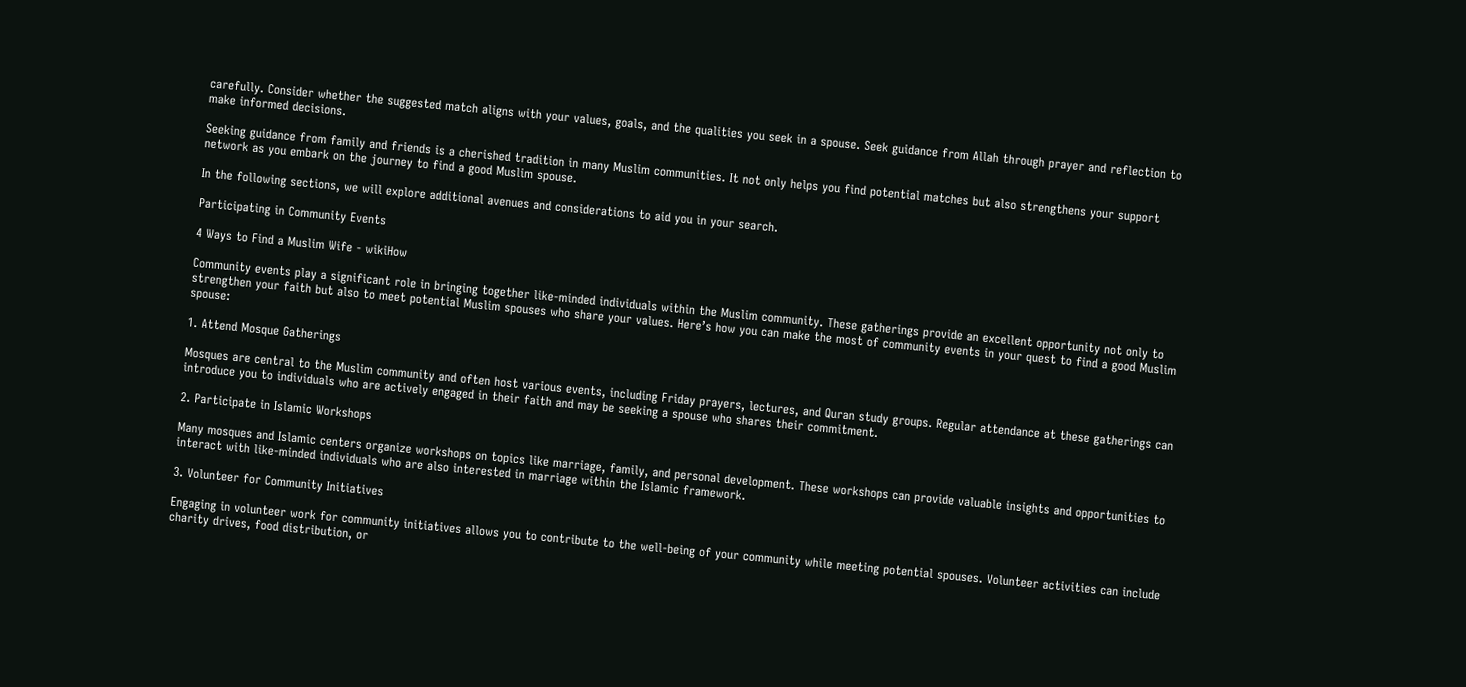carefully. Consider whether the suggested match aligns with your values, goals, and the qualities you seek in a spouse. Seek guidance from Allah through prayer and reflection to make informed decisions.

Seeking guidance from family and friends is a cherished tradition in many Muslim communities. It not only helps you find potential matches but also strengthens your support network as you embark on the journey to find a good Muslim spouse.

In the following sections, we will explore additional avenues and considerations to aid you in your search.

Participating in Community Events

4 Ways to Find a Muslim Wife - wikiHow

Community events play a significant role in bringing together like-minded individuals within the Muslim community. These gatherings provide an excellent opportunity not only to strengthen your faith but also to meet potential Muslim spouses who share your values. Here’s how you can make the most of community events in your quest to find a good Muslim spouse:

1. Attend Mosque Gatherings

Mosques are central to the Muslim community and often host various events, including Friday prayers, lectures, and Quran study groups. Regular attendance at these gatherings can introduce you to individuals who are actively engaged in their faith and may be seeking a spouse who shares their commitment.

2. Participate in Islamic Workshops

Many mosques and Islamic centers organize workshops on topics like marriage, family, and personal development. These workshops can provide valuable insights and opportunities to interact with like-minded individuals who are also interested in marriage within the Islamic framework.

3. Volunteer for Community Initiatives

Engaging in volunteer work for community initiatives allows you to contribute to the well-being of your community while meeting potential spouses. Volunteer activities can include charity drives, food distribution, or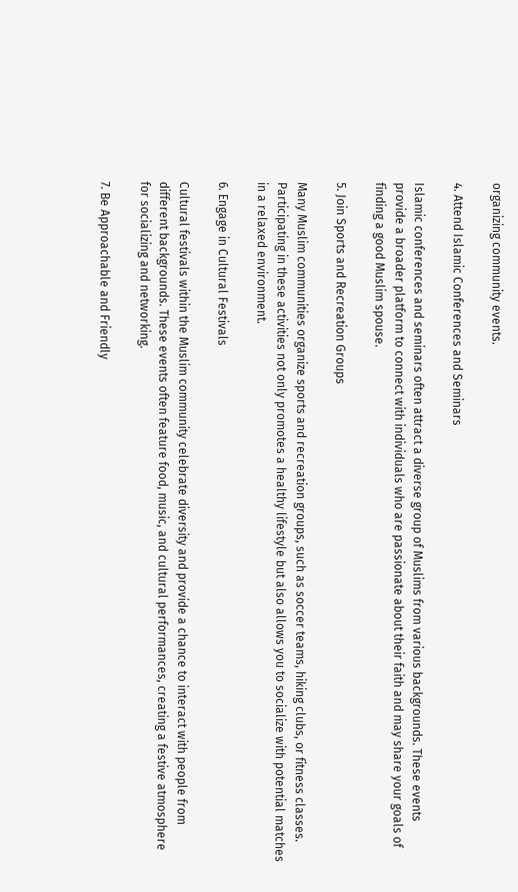organizing community events.

4. Attend Islamic Conferences and Seminars

Islamic conferences and seminars often attract a diverse group of Muslims from various backgrounds. These events provide a broader platform to connect with individuals who are passionate about their faith and may share your goals of finding a good Muslim spouse.

5. Join Sports and Recreation Groups

Many Muslim communities organize sports and recreation groups, such as soccer teams, hiking clubs, or fitness classes. Participating in these activities not only promotes a healthy lifestyle but also allows you to socialize with potential matches in a relaxed environment.

6. Engage in Cultural Festivals

Cultural festivals within the Muslim community celebrate diversity and provide a chance to interact with people from different backgrounds. These events often feature food, music, and cultural performances, creating a festive atmosphere for socializing and networking.

7. Be Approachable and Friendly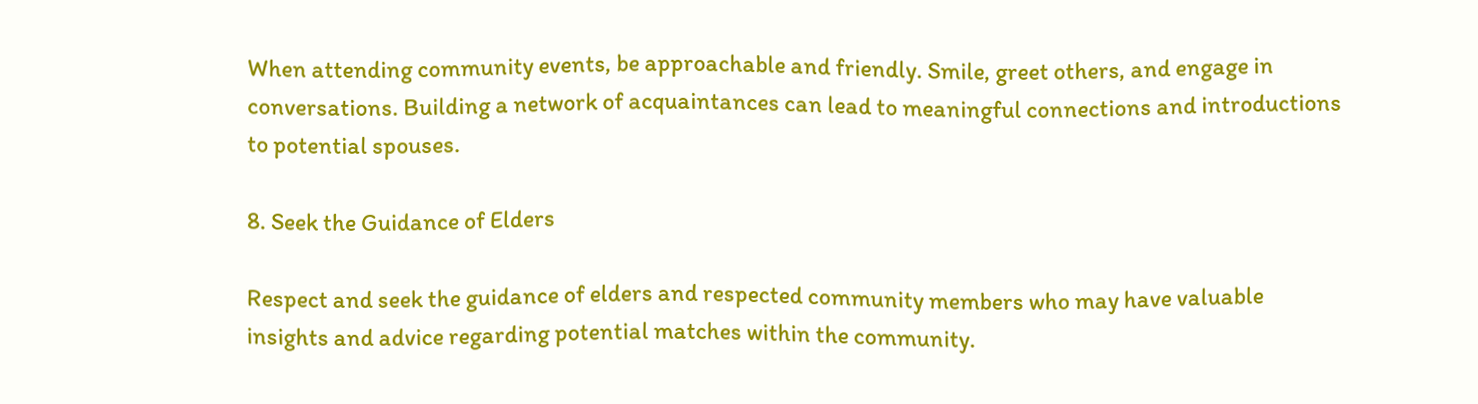When attending community events, be approachable and friendly. Smile, greet others, and engage in conversations. Building a network of acquaintances can lead to meaningful connections and introductions to potential spouses.

8. Seek the Guidance of Elders

Respect and seek the guidance of elders and respected community members who may have valuable insights and advice regarding potential matches within the community.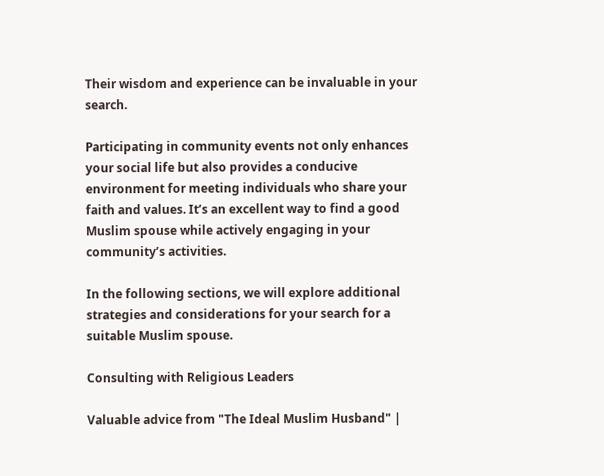Their wisdom and experience can be invaluable in your search.

Participating in community events not only enhances your social life but also provides a conducive environment for meeting individuals who share your faith and values. It’s an excellent way to find a good Muslim spouse while actively engaging in your community’s activities.

In the following sections, we will explore additional strategies and considerations for your search for a suitable Muslim spouse.

Consulting with Religious Leaders

Valuable advice from "The Ideal Muslim Husband" |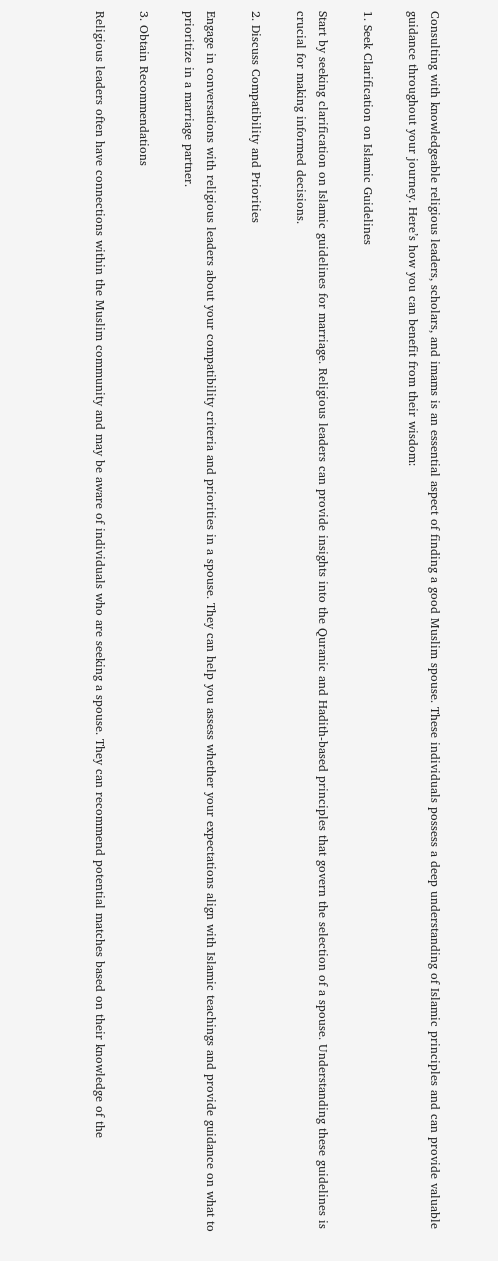Consulting with knowledgeable religious leaders, scholars, and imams is an essential aspect of finding a good Muslim spouse. These individuals possess a deep understanding of Islamic principles and can provide valuable guidance throughout your journey. Here’s how you can benefit from their wisdom:

1. Seek Clarification on Islamic Guidelines

Start by seeking clarification on Islamic guidelines for marriage. Religious leaders can provide insights into the Quranic and Hadith-based principles that govern the selection of a spouse. Understanding these guidelines is crucial for making informed decisions.

2. Discuss Compatibility and Priorities

Engage in conversations with religious leaders about your compatibility criteria and priorities in a spouse. They can help you assess whether your expectations align with Islamic teachings and provide guidance on what to prioritize in a marriage partner.

3. Obtain Recommendations

Religious leaders often have connections within the Muslim community and may be aware of individuals who are seeking a spouse. They can recommend potential matches based on their knowledge of the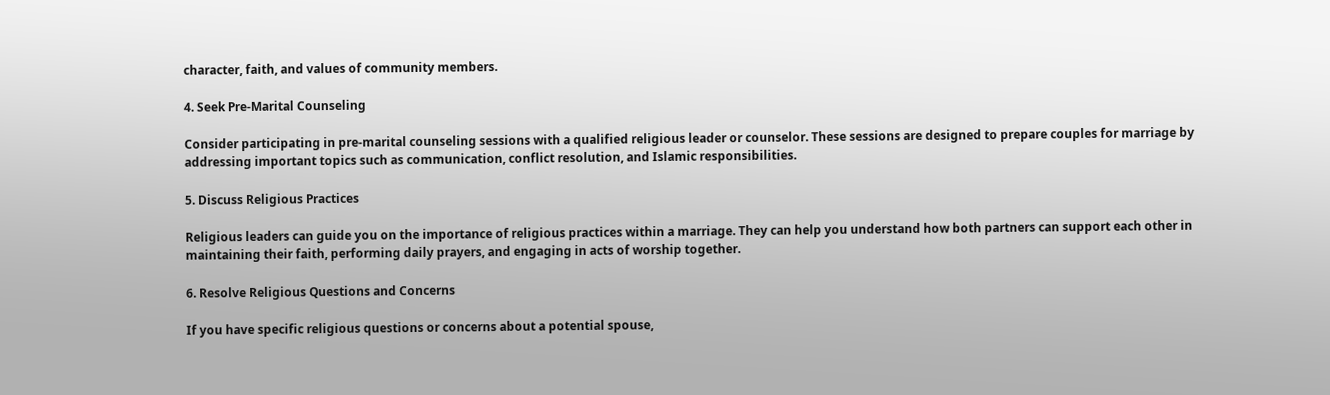character, faith, and values of community members.

4. Seek Pre-Marital Counseling

Consider participating in pre-marital counseling sessions with a qualified religious leader or counselor. These sessions are designed to prepare couples for marriage by addressing important topics such as communication, conflict resolution, and Islamic responsibilities.

5. Discuss Religious Practices

Religious leaders can guide you on the importance of religious practices within a marriage. They can help you understand how both partners can support each other in maintaining their faith, performing daily prayers, and engaging in acts of worship together.

6. Resolve Religious Questions and Concerns

If you have specific religious questions or concerns about a potential spouse,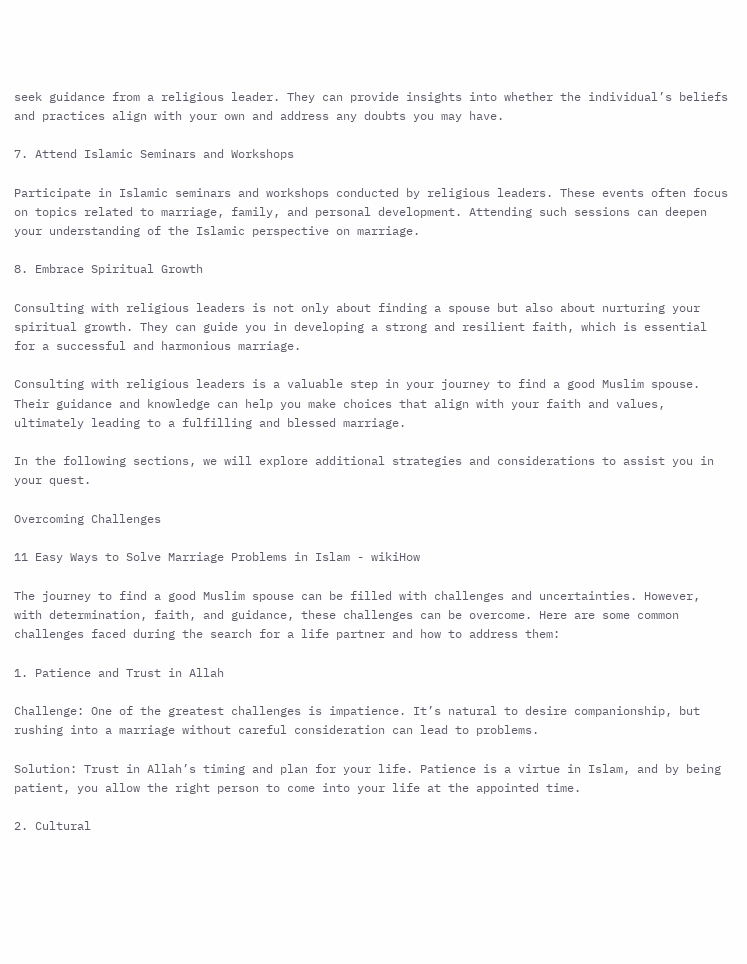seek guidance from a religious leader. They can provide insights into whether the individual’s beliefs and practices align with your own and address any doubts you may have.

7. Attend Islamic Seminars and Workshops

Participate in Islamic seminars and workshops conducted by religious leaders. These events often focus on topics related to marriage, family, and personal development. Attending such sessions can deepen your understanding of the Islamic perspective on marriage.

8. Embrace Spiritual Growth

Consulting with religious leaders is not only about finding a spouse but also about nurturing your spiritual growth. They can guide you in developing a strong and resilient faith, which is essential for a successful and harmonious marriage.

Consulting with religious leaders is a valuable step in your journey to find a good Muslim spouse. Their guidance and knowledge can help you make choices that align with your faith and values, ultimately leading to a fulfilling and blessed marriage.

In the following sections, we will explore additional strategies and considerations to assist you in your quest.

Overcoming Challenges

11 Easy Ways to Solve Marriage Problems in Islam - wikiHow

The journey to find a good Muslim spouse can be filled with challenges and uncertainties. However, with determination, faith, and guidance, these challenges can be overcome. Here are some common challenges faced during the search for a life partner and how to address them:

1. Patience and Trust in Allah

Challenge: One of the greatest challenges is impatience. It’s natural to desire companionship, but rushing into a marriage without careful consideration can lead to problems.

Solution: Trust in Allah’s timing and plan for your life. Patience is a virtue in Islam, and by being patient, you allow the right person to come into your life at the appointed time.

2. Cultural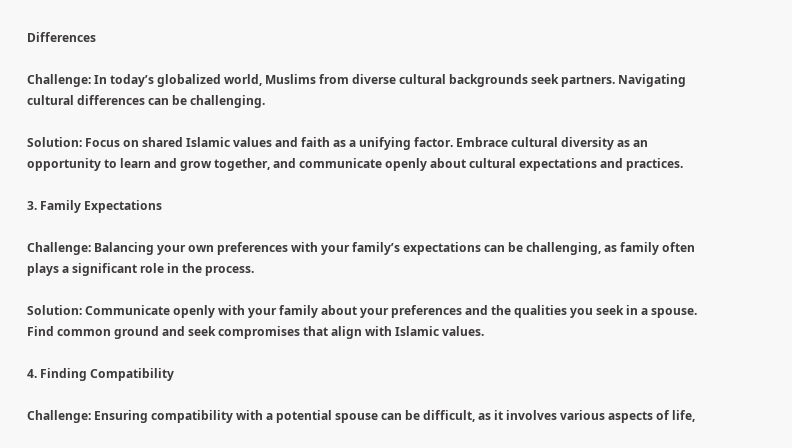Differences

Challenge: In today’s globalized world, Muslims from diverse cultural backgrounds seek partners. Navigating cultural differences can be challenging.

Solution: Focus on shared Islamic values and faith as a unifying factor. Embrace cultural diversity as an opportunity to learn and grow together, and communicate openly about cultural expectations and practices.

3. Family Expectations

Challenge: Balancing your own preferences with your family’s expectations can be challenging, as family often plays a significant role in the process.

Solution: Communicate openly with your family about your preferences and the qualities you seek in a spouse. Find common ground and seek compromises that align with Islamic values.

4. Finding Compatibility

Challenge: Ensuring compatibility with a potential spouse can be difficult, as it involves various aspects of life,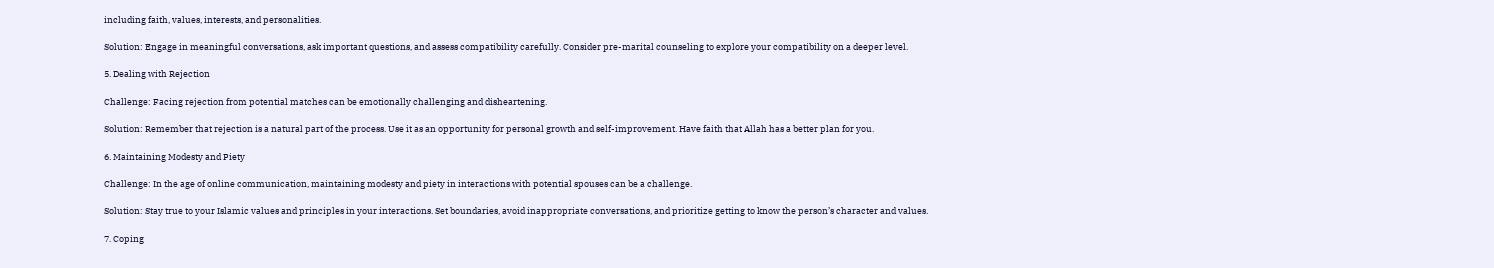including faith, values, interests, and personalities.

Solution: Engage in meaningful conversations, ask important questions, and assess compatibility carefully. Consider pre-marital counseling to explore your compatibility on a deeper level.

5. Dealing with Rejection

Challenge: Facing rejection from potential matches can be emotionally challenging and disheartening.

Solution: Remember that rejection is a natural part of the process. Use it as an opportunity for personal growth and self-improvement. Have faith that Allah has a better plan for you.

6. Maintaining Modesty and Piety

Challenge: In the age of online communication, maintaining modesty and piety in interactions with potential spouses can be a challenge.

Solution: Stay true to your Islamic values and principles in your interactions. Set boundaries, avoid inappropriate conversations, and prioritize getting to know the person’s character and values.

7. Coping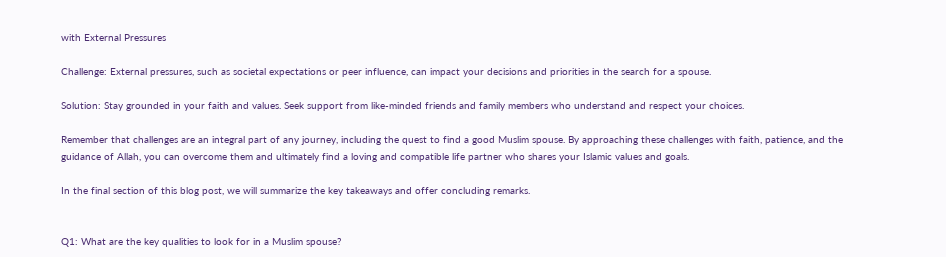with External Pressures

Challenge: External pressures, such as societal expectations or peer influence, can impact your decisions and priorities in the search for a spouse.

Solution: Stay grounded in your faith and values. Seek support from like-minded friends and family members who understand and respect your choices.

Remember that challenges are an integral part of any journey, including the quest to find a good Muslim spouse. By approaching these challenges with faith, patience, and the guidance of Allah, you can overcome them and ultimately find a loving and compatible life partner who shares your Islamic values and goals.

In the final section of this blog post, we will summarize the key takeaways and offer concluding remarks.


Q1: What are the key qualities to look for in a Muslim spouse?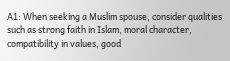A1: When seeking a Muslim spouse, consider qualities such as strong faith in Islam, moral character, compatibility in values, good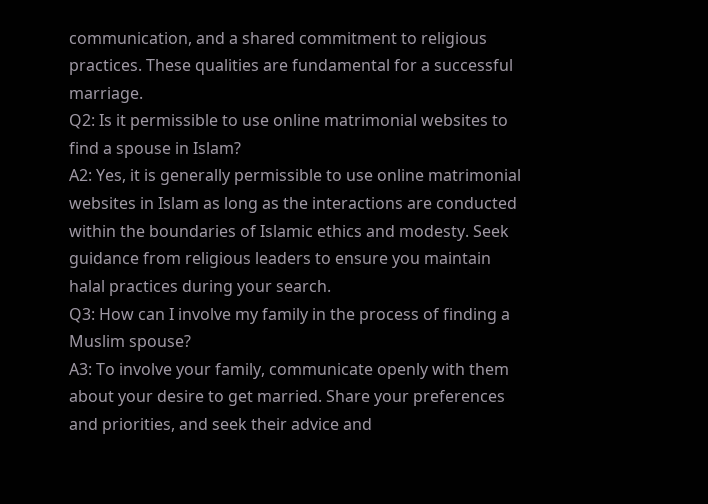communication, and a shared commitment to religious practices. These qualities are fundamental for a successful marriage.
Q2: Is it permissible to use online matrimonial websites to find a spouse in Islam?
A2: Yes, it is generally permissible to use online matrimonial websites in Islam as long as the interactions are conducted within the boundaries of Islamic ethics and modesty. Seek guidance from religious leaders to ensure you maintain halal practices during your search.
Q3: How can I involve my family in the process of finding a Muslim spouse?
A3: To involve your family, communicate openly with them about your desire to get married. Share your preferences and priorities, and seek their advice and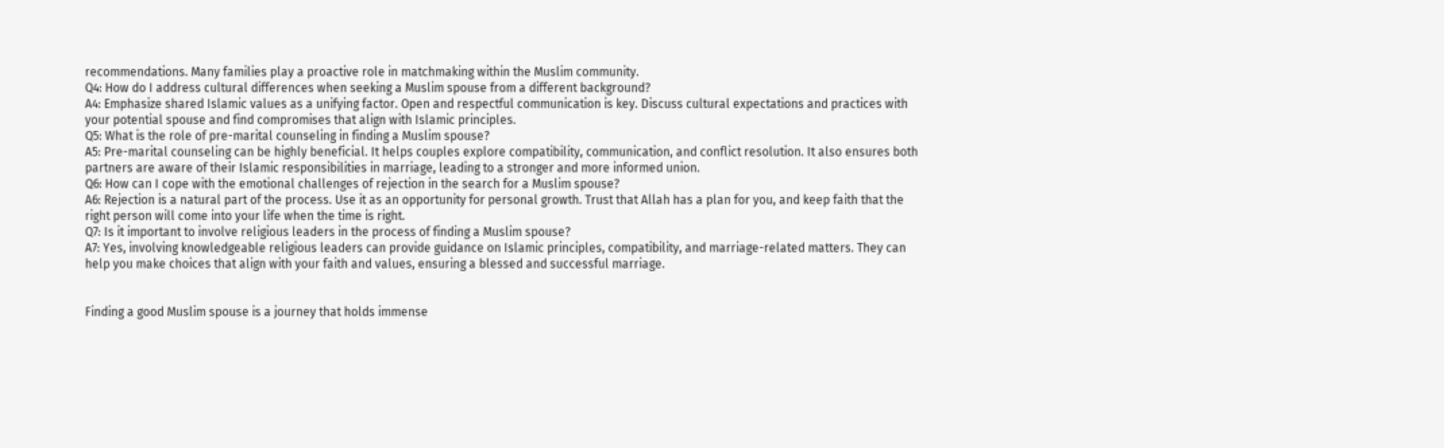recommendations. Many families play a proactive role in matchmaking within the Muslim community.
Q4: How do I address cultural differences when seeking a Muslim spouse from a different background?
A4: Emphasize shared Islamic values as a unifying factor. Open and respectful communication is key. Discuss cultural expectations and practices with your potential spouse and find compromises that align with Islamic principles.
Q5: What is the role of pre-marital counseling in finding a Muslim spouse?
A5: Pre-marital counseling can be highly beneficial. It helps couples explore compatibility, communication, and conflict resolution. It also ensures both partners are aware of their Islamic responsibilities in marriage, leading to a stronger and more informed union.
Q6: How can I cope with the emotional challenges of rejection in the search for a Muslim spouse?
A6: Rejection is a natural part of the process. Use it as an opportunity for personal growth. Trust that Allah has a plan for you, and keep faith that the right person will come into your life when the time is right.
Q7: Is it important to involve religious leaders in the process of finding a Muslim spouse?
A7: Yes, involving knowledgeable religious leaders can provide guidance on Islamic principles, compatibility, and marriage-related matters. They can help you make choices that align with your faith and values, ensuring a blessed and successful marriage.


Finding a good Muslim spouse is a journey that holds immense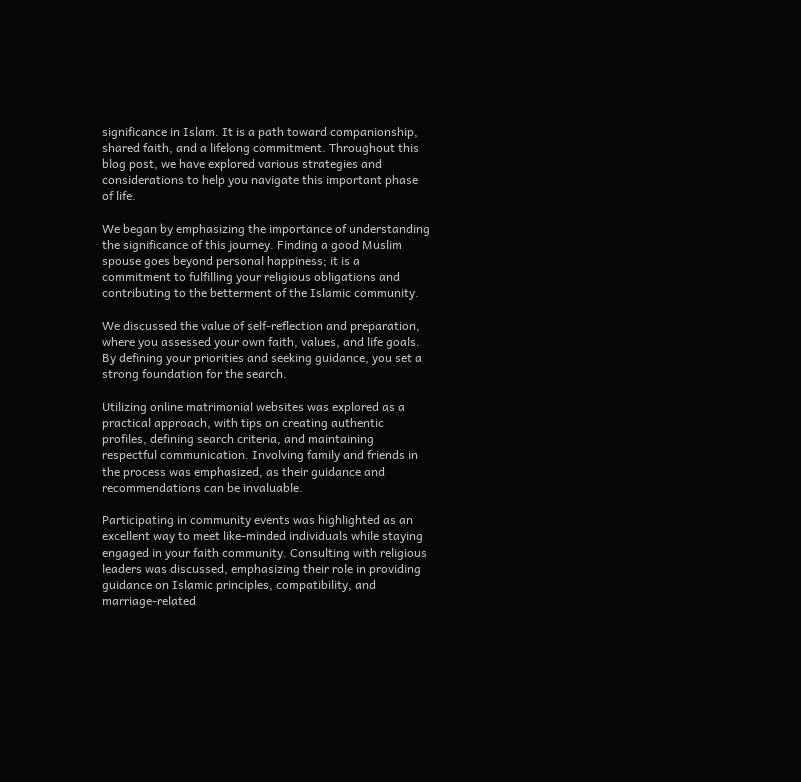significance in Islam. It is a path toward companionship, shared faith, and a lifelong commitment. Throughout this blog post, we have explored various strategies and considerations to help you navigate this important phase of life.

We began by emphasizing the importance of understanding the significance of this journey. Finding a good Muslim spouse goes beyond personal happiness; it is a commitment to fulfilling your religious obligations and contributing to the betterment of the Islamic community.

We discussed the value of self-reflection and preparation, where you assessed your own faith, values, and life goals. By defining your priorities and seeking guidance, you set a strong foundation for the search.

Utilizing online matrimonial websites was explored as a practical approach, with tips on creating authentic profiles, defining search criteria, and maintaining respectful communication. Involving family and friends in the process was emphasized, as their guidance and recommendations can be invaluable.

Participating in community events was highlighted as an excellent way to meet like-minded individuals while staying engaged in your faith community. Consulting with religious leaders was discussed, emphasizing their role in providing guidance on Islamic principles, compatibility, and marriage-related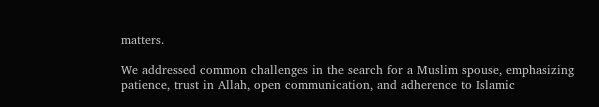matters.

We addressed common challenges in the search for a Muslim spouse, emphasizing patience, trust in Allah, open communication, and adherence to Islamic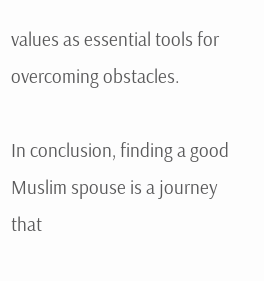values as essential tools for overcoming obstacles.

In conclusion, finding a good Muslim spouse is a journey that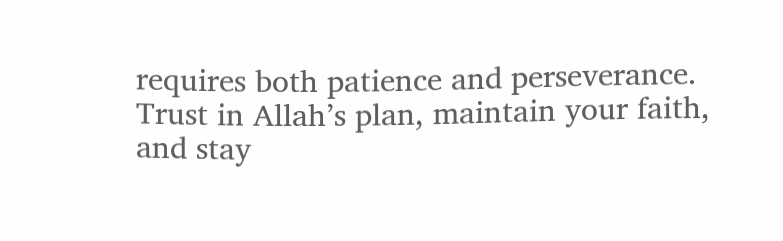requires both patience and perseverance. Trust in Allah’s plan, maintain your faith, and stay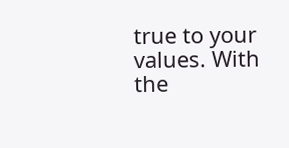true to your values. With the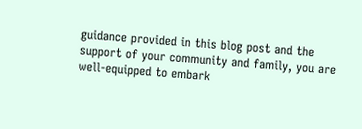guidance provided in this blog post and the support of your community and family, you are well-equipped to embark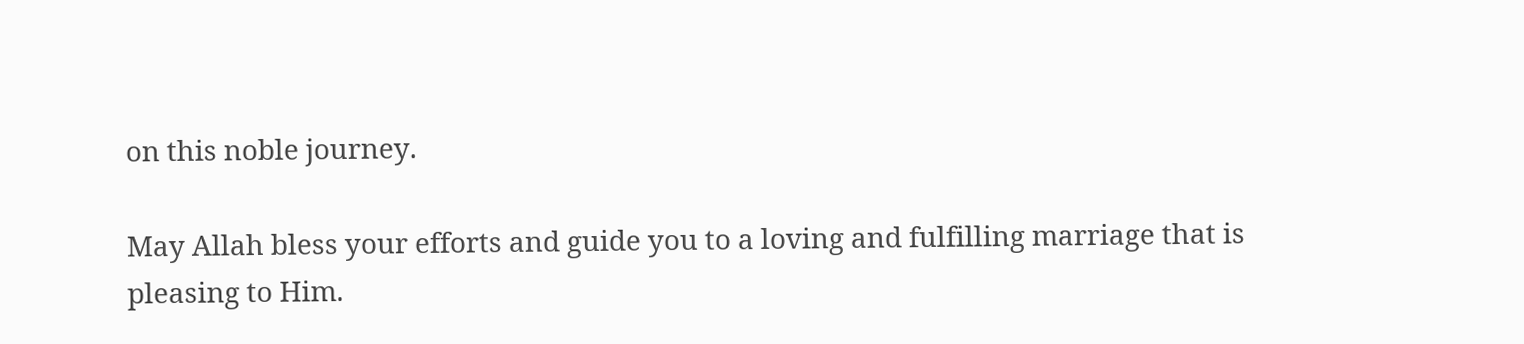on this noble journey.

May Allah bless your efforts and guide you to a loving and fulfilling marriage that is pleasing to Him.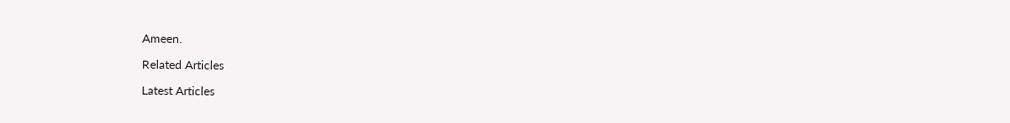Ameen.

Related Articles

Latest Articles